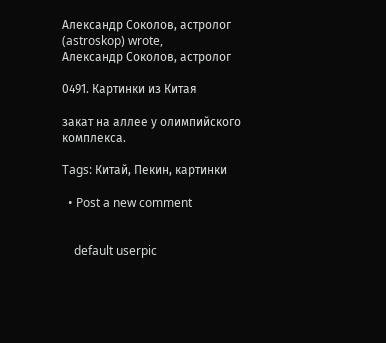Александр Соколов, астролог (astroskop) wrote,
Александр Соколов, астролог

0491. Картинки из Китая

закат на аллее у олимпийского комплекса.

Tags: Китай, Пекин, картинки

  • Post a new comment


    default userpic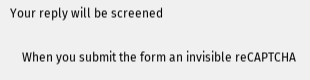Your reply will be screened

    When you submit the form an invisible reCAPTCHA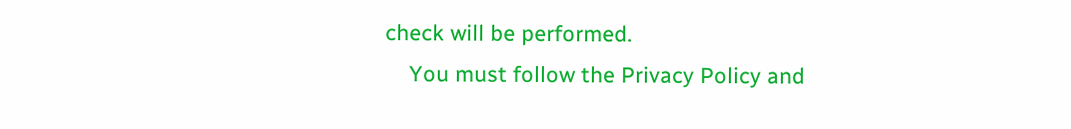check will be performed.
    You must follow the Privacy Policy and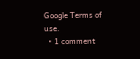Google Terms of use.
  • 1 comment